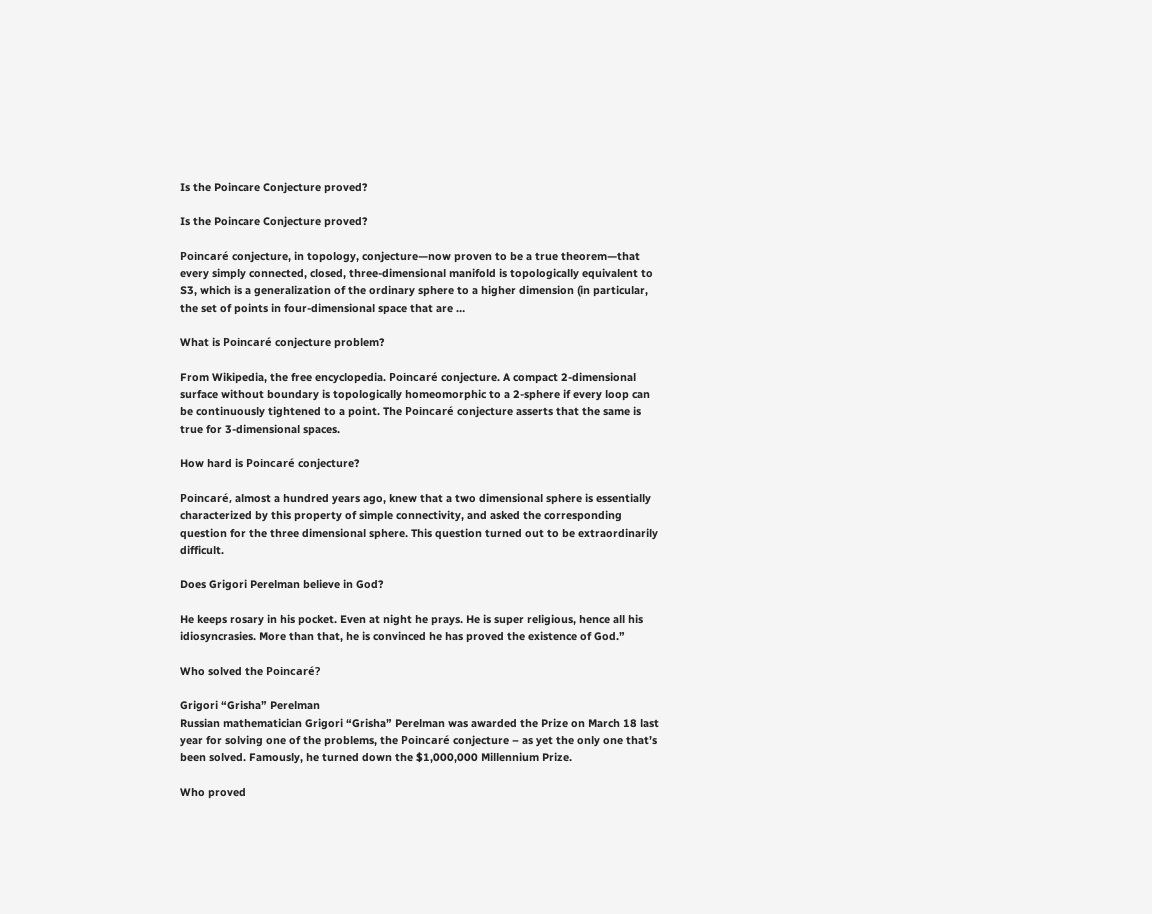Is the Poincare Conjecture proved?

Is the Poincare Conjecture proved?

Poincaré conjecture, in topology, conjecture—now proven to be a true theorem—that every simply connected, closed, three-dimensional manifold is topologically equivalent to S3, which is a generalization of the ordinary sphere to a higher dimension (in particular, the set of points in four-dimensional space that are …

What is Poincaré conjecture problem?

From Wikipedia, the free encyclopedia. Poincaré conjecture. A compact 2-dimensional surface without boundary is topologically homeomorphic to a 2-sphere if every loop can be continuously tightened to a point. The Poincaré conjecture asserts that the same is true for 3-dimensional spaces.

How hard is Poincaré conjecture?

Poincaré, almost a hundred years ago, knew that a two dimensional sphere is essentially characterized by this property of simple connectivity, and asked the corresponding question for the three dimensional sphere. This question turned out to be extraordinarily difficult.

Does Grigori Perelman believe in God?

He keeps rosary in his pocket. Even at night he prays. He is super religious, hence all his idiosyncrasies. More than that, he is convinced he has proved the existence of God.”

Who solved the Poincaré?

Grigori “Grisha” Perelman
Russian mathematician Grigori “Grisha” Perelman was awarded the Prize on March 18 last year for solving one of the problems, the Poincaré conjecture – as yet the only one that’s been solved. Famously, he turned down the $1,000,000 Millennium Prize.

Who proved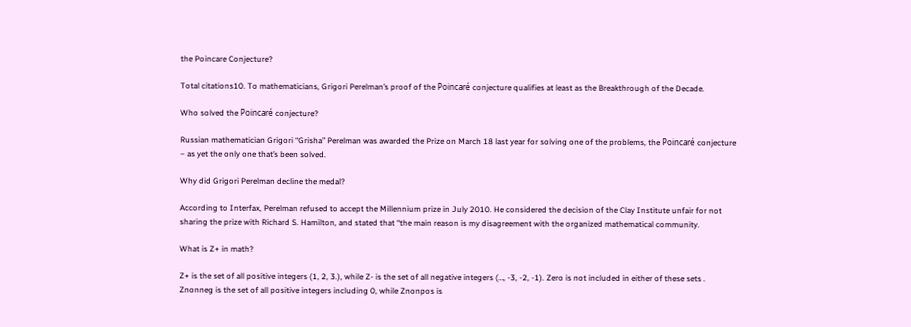the Poincare Conjecture?

Total citations10. To mathematicians, Grigori Perelman’s proof of the Poincaré conjecture qualifies at least as the Breakthrough of the Decade.

Who solved the Poincaré conjecture?

Russian mathematician Grigori “Grisha” Perelman was awarded the Prize on March 18 last year for solving one of the problems, the Poincaré conjecture – as yet the only one that’s been solved.

Why did Grigori Perelman decline the medal?

According to Interfax, Perelman refused to accept the Millennium prize in July 2010. He considered the decision of the Clay Institute unfair for not sharing the prize with Richard S. Hamilton, and stated that “the main reason is my disagreement with the organized mathematical community.

What is Z+ in math?

Z+ is the set of all positive integers (1, 2, 3.), while Z- is the set of all negative integers (…, -3, -2, -1). Zero is not included in either of these sets . Znonneg is the set of all positive integers including 0, while Znonpos is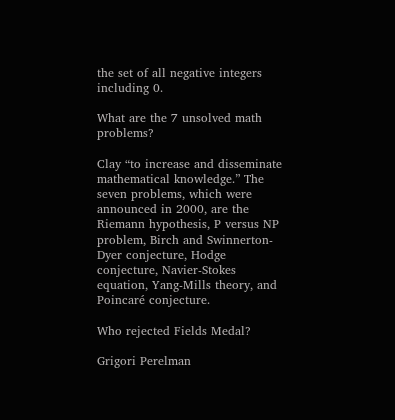the set of all negative integers including 0.

What are the 7 unsolved math problems?

Clay “to increase and disseminate mathematical knowledge.” The seven problems, which were announced in 2000, are the Riemann hypothesis, P versus NP problem, Birch and Swinnerton-Dyer conjecture, Hodge conjecture, Navier-Stokes equation, Yang-Mills theory, and Poincaré conjecture.

Who rejected Fields Medal?

Grigori Perelman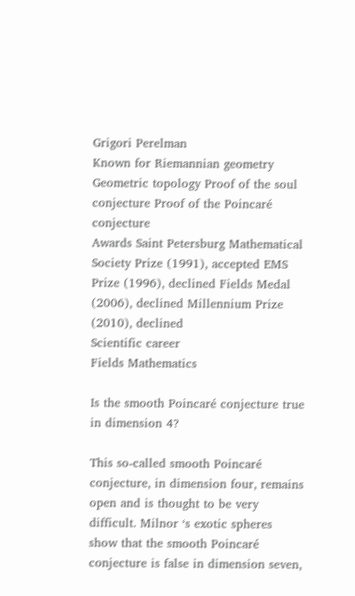Grigori Perelman
Known for Riemannian geometry Geometric topology Proof of the soul conjecture Proof of the Poincaré conjecture
Awards Saint Petersburg Mathematical Society Prize (1991), accepted EMS Prize (1996), declined Fields Medal (2006), declined Millennium Prize (2010), declined
Scientific career
Fields Mathematics

Is the smooth Poincaré conjecture true in dimension 4?

This so-called smooth Poincaré conjecture, in dimension four, remains open and is thought to be very difficult. Milnor ‘s exotic spheres show that the smooth Poincaré conjecture is false in dimension seven,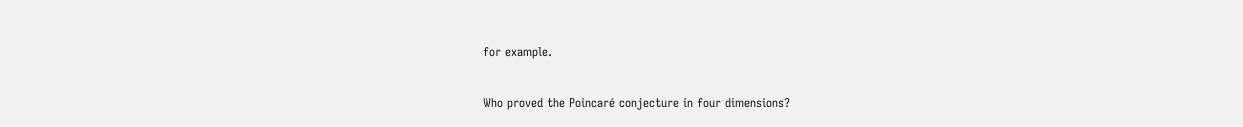for example.

Who proved the Poincaré conjecture in four dimensions?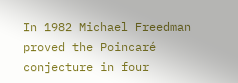In 1982 Michael Freedman proved the Poincaré conjecture in four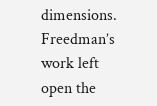dimensions. Freedman’s work left open the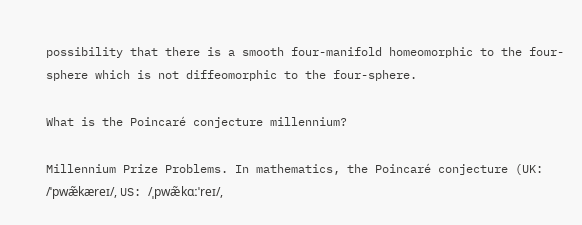possibility that there is a smooth four-manifold homeomorphic to the four-sphere which is not diffeomorphic to the four-sphere.

What is the Poincaré conjecture millennium?

Millennium Prize Problems. In mathematics, the Poincaré conjecture (UK: /ˈpwæ̃kæreɪ/, US: /ˌpwæ̃kɑːˈreɪ/,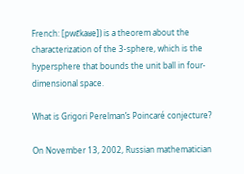French: [pwɛ̃kaʁe]) is a theorem about the characterization of the 3-sphere, which is the hypersphere that bounds the unit ball in four-dimensional space.

What is Grigori Perelman’s Poincaré conjecture?

On November 13, 2002, Russian mathematician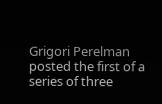Grigori Perelman posted the first of a series of three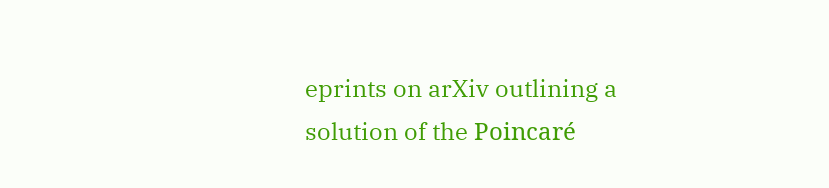eprints on arXiv outlining a solution of the Poincaré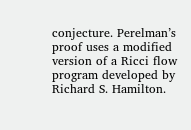conjecture. Perelman’s proof uses a modified version of a Ricci flow program developed by Richard S. Hamilton.